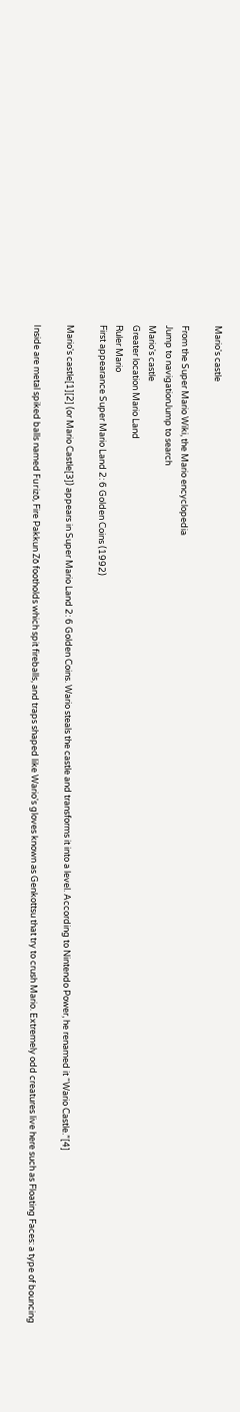Mario's castle

From the Super Mario Wiki, the Mario encyclopedia
Jump to navigationJump to search
Mario's castle
Greater location Mario Land
Ruler Mario
First appearance Super Mario Land 2: 6 Golden Coins (1992)

Mario's castle[1][2] (or Mario Castle[3]) appears in Super Mario Land 2: 6 Golden Coins. Wario steals the castle and transforms it into a level. According to Nintendo Power, he renamed it “Wario Castle.”[4]

Inside are metal spiked balls named Furizō, Fire Pakkun Zō footholds which spit fireballs, and traps shaped like Wario's gloves known as Genkottsu that try to crush Mario. Extremely odd creatures live here such as Floating Faces: a type of bouncing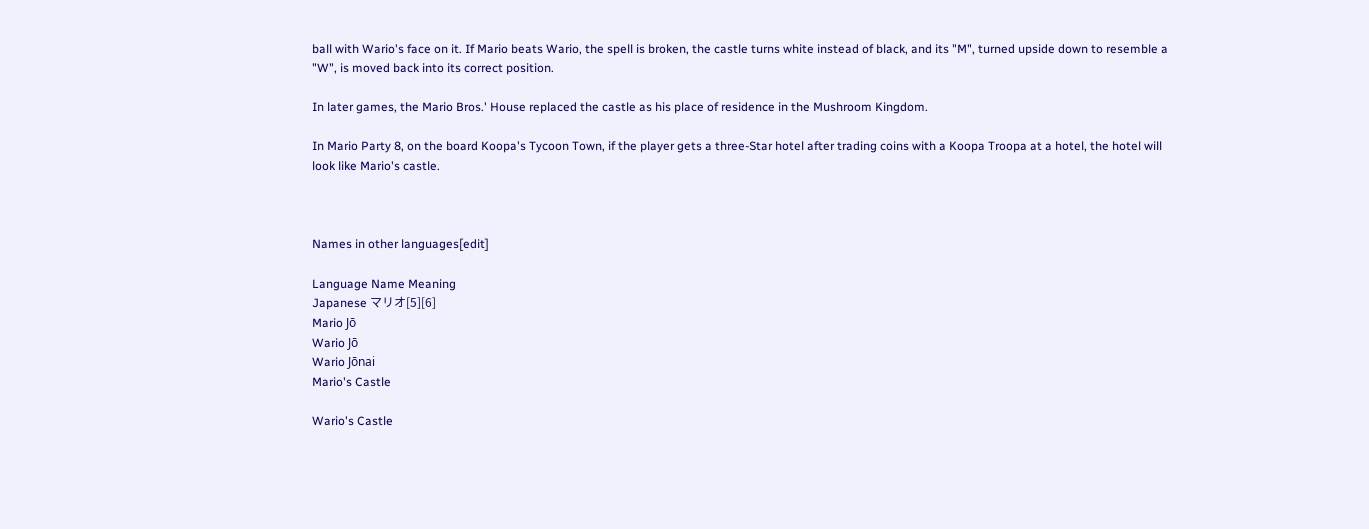ball with Wario's face on it. If Mario beats Wario, the spell is broken, the castle turns white instead of black, and its "M", turned upside down to resemble a "W", is moved back into its correct position.

In later games, the Mario Bros.' House replaced the castle as his place of residence in the Mushroom Kingdom.

In Mario Party 8, on the board Koopa's Tycoon Town, if the player gets a three-Star hotel after trading coins with a Koopa Troopa at a hotel, the hotel will look like Mario's castle.



Names in other languages[edit]

Language Name Meaning
Japanese マリオ[5][6]
Mario Jō
Wario Jō
Wario Jōnai
Mario's Castle

Wario's Castle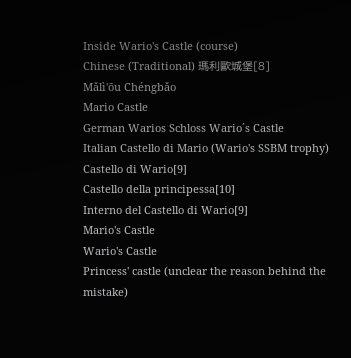Inside Wario's Castle (course)
Chinese (Traditional) 瑪利歐城堡[8]
Mǎlì'ōu Chéngbǎo
Mario Castle
German Warios Schloss Wario´s Castle
Italian Castello di Mario (Wario's SSBM trophy)
Castello di Wario[9]
Castello della principessa[10]
Interno del Castello di Wario[9]
Mario's Castle
Wario's Castle
Princess' castle (unclear the reason behind the mistake)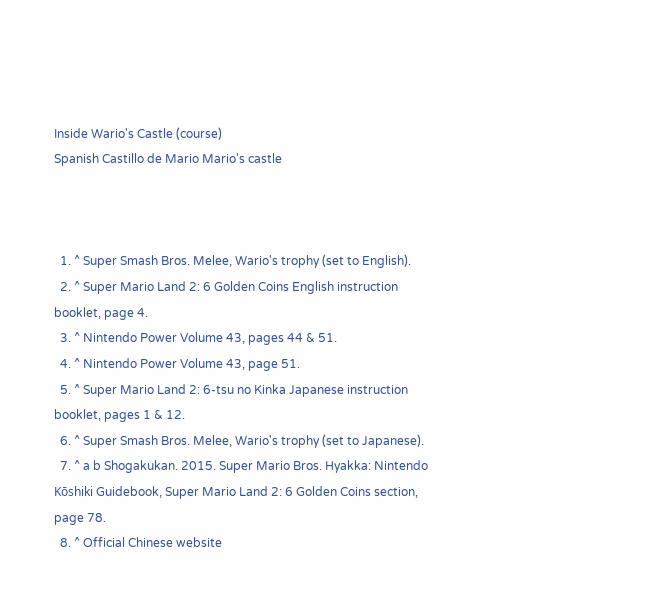Inside Wario's Castle (course)
Spanish Castillo de Mario Mario's castle



  1. ^ Super Smash Bros. Melee, Wario's trophy (set to English).
  2. ^ Super Mario Land 2: 6 Golden Coins English instruction booklet, page 4.
  3. ^ Nintendo Power Volume 43, pages 44 & 51.
  4. ^ Nintendo Power Volume 43, page 51.
  5. ^ Super Mario Land 2: 6-tsu no Kinka Japanese instruction booklet, pages 1 & 12.
  6. ^ Super Smash Bros. Melee, Wario's trophy (set to Japanese).
  7. ^ a b Shogakukan. 2015. Super Mario Bros. Hyakka: Nintendo Kōshiki Guidebook, Super Mario Land 2: 6 Golden Coins section, page 78.
  8. ^ Official Chinese website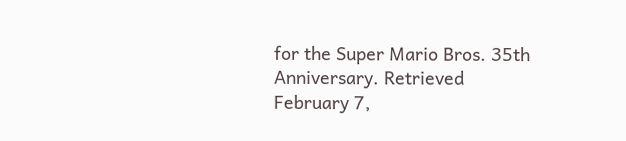for the Super Mario Bros. 35th Anniversary. Retrieved February 7,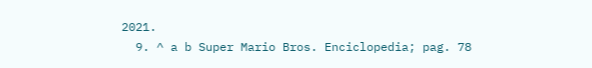2021.
  9. ^ a b Super Mario Bros. Enciclopedia; pag. 78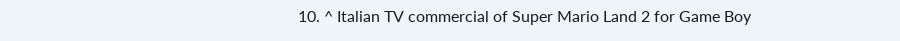10. ^ Italian TV commercial of Super Mario Land 2 for Game Boy